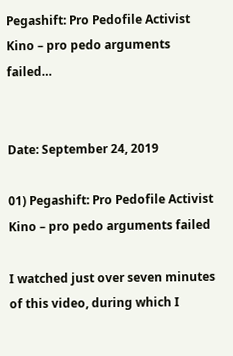Pegashift: Pro Pedofile Activist Kino – pro pedo arguments failed…


Date: September 24, 2019

01) Pegashift: Pro Pedofile Activist Kino – pro pedo arguments failed

I watched just over seven minutes of this video, during which I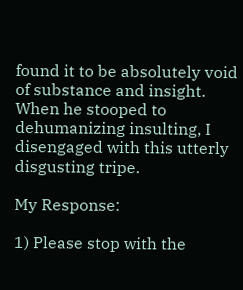found it to be absolutely void of substance and insight. When he stooped to dehumanizing insulting, I disengaged with this utterly disgusting tripe.

My Response:

1) Please stop with the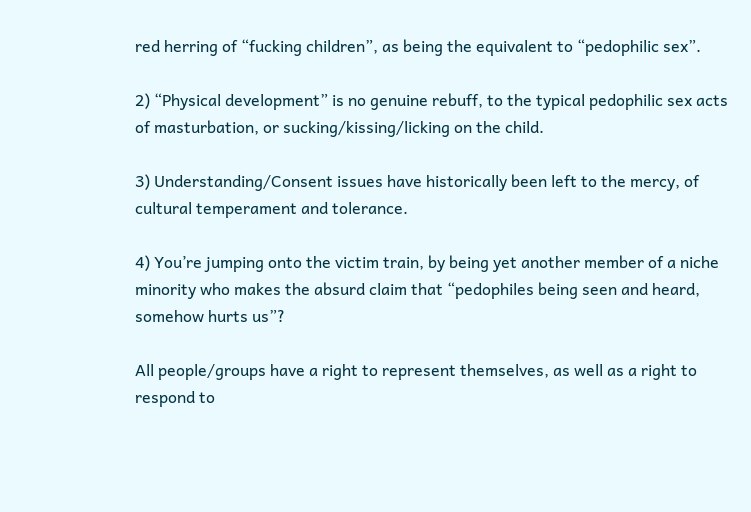red herring of “fucking children”, as being the equivalent to “pedophilic sex”.

2) “Physical development” is no genuine rebuff, to the typical pedophilic sex acts of masturbation, or sucking/kissing/licking on the child.

3) Understanding/Consent issues have historically been left to the mercy, of cultural temperament and tolerance.

4) You’re jumping onto the victim train, by being yet another member of a niche minority who makes the absurd claim that “pedophiles being seen and heard, somehow hurts us”?

All people/groups have a right to represent themselves, as well as a right to respond to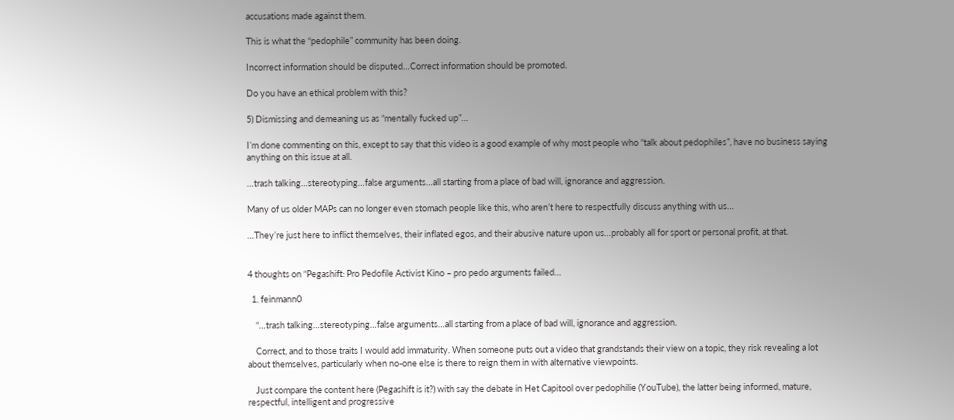accusations made against them.

This is what the “pedophile” community has been doing.

Incorrect information should be disputed…Correct information should be promoted.

Do you have an ethical problem with this?

5) Dismissing and demeaning us as “mentally fucked up”…

I’m done commenting on this, except to say that this video is a good example of why most people who “talk about pedophiles”, have no business saying anything on this issue at all.

…trash talking…stereotyping…false arguments…all starting from a place of bad will, ignorance and aggression.

Many of us older MAPs can no longer even stomach people like this, who aren’t here to respectfully discuss anything with us…

…They’re just here to inflict themselves, their inflated egos, and their abusive nature upon us…probably all for sport or personal profit, at that.


4 thoughts on “Pegashift: Pro Pedofile Activist Kino – pro pedo arguments failed…

  1. feinmann0

    “…trash talking…stereotyping…false arguments…all starting from a place of bad will, ignorance and aggression.

    Correct, and to those traits I would add immaturity. When someone puts out a video that grandstands their view on a topic, they risk revealing a lot about themselves, particularly when no-one else is there to reign them in with alternative viewpoints.

    Just compare the content here (Pegashift is it?) with say the debate in Het Capitool over pedophilie (YouTube), the latter being informed, mature, respectful, intelligent and progressive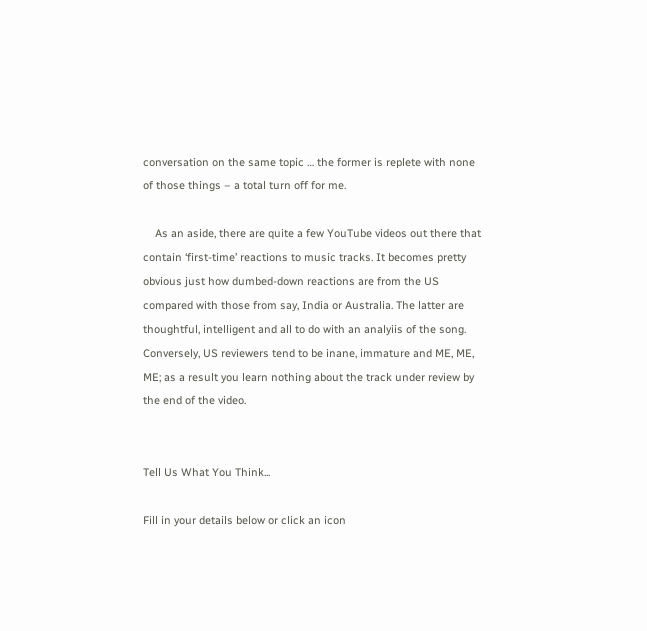conversation on the same topic … the former is replete with none of those things – a total turn off for me.

    As an aside, there are quite a few YouTube videos out there that contain ‘first-time’ reactions to music tracks. It becomes pretty obvious just how dumbed-down reactions are from the US compared with those from say, India or Australia. The latter are thoughtful, intelligent and all to do with an analyiis of the song. Conversely, US reviewers tend to be inane, immature and ME, ME, ME; as a result you learn nothing about the track under review by the end of the video.


Tell Us What You Think...

Fill in your details below or click an icon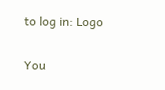to log in: Logo

You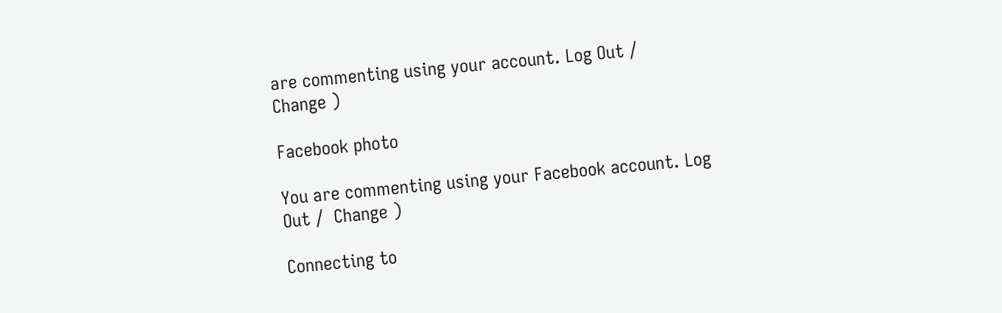are commenting using your account. Log Out /  Change )

Facebook photo

You are commenting using your Facebook account. Log Out /  Change )

Connecting to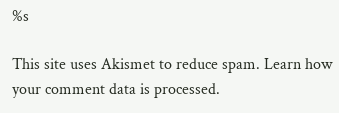%s

This site uses Akismet to reduce spam. Learn how your comment data is processed.